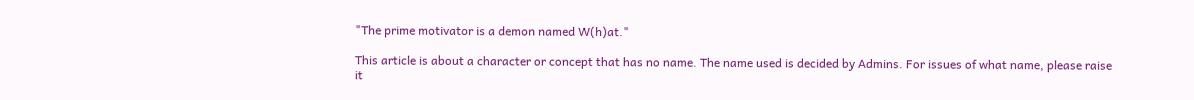"The prime motivator is a demon named W(h)at."

This article is about a character or concept that has no name. The name used is decided by Admins. For issues of what name, please raise it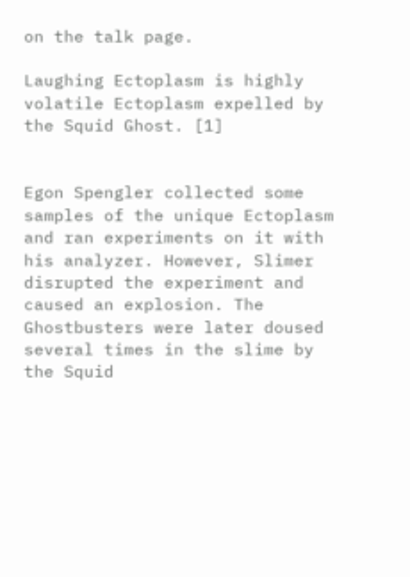on the talk page.

Laughing Ectoplasm is highly volatile Ectoplasm expelled by the Squid Ghost. [1]


Egon Spengler collected some samples of the unique Ectoplasm and ran experiments on it with his analyzer. However, Slimer disrupted the experiment and caused an explosion. The Ghostbusters were later doused several times in the slime by the Squid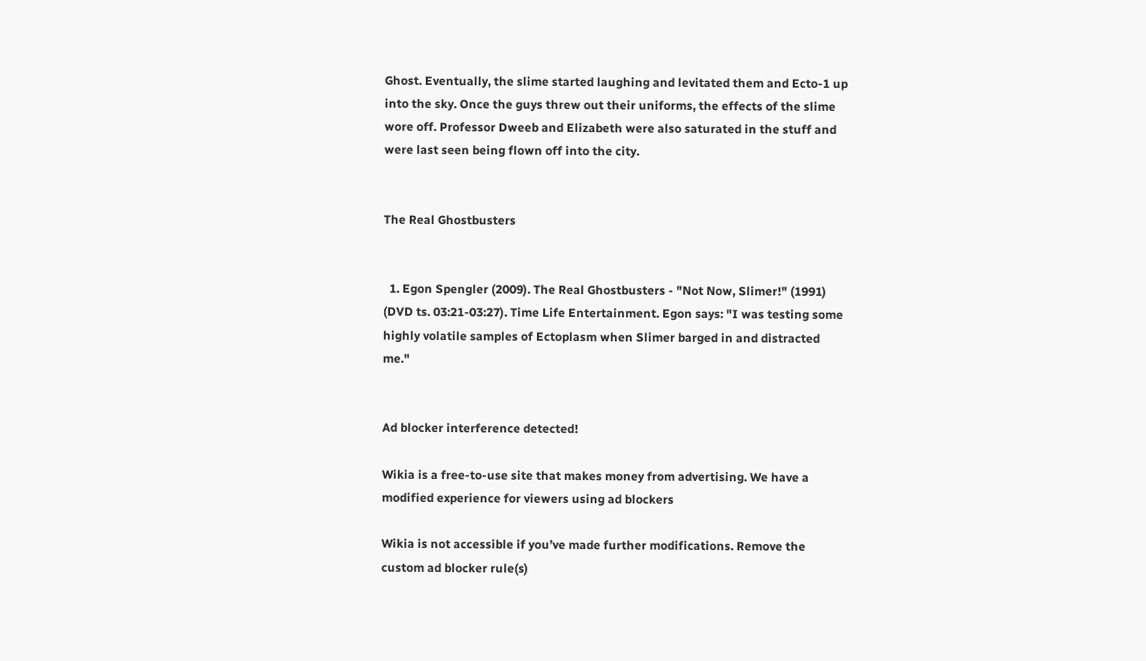Ghost. Eventually, the slime started laughing and levitated them and Ecto-1 up into the sky. Once the guys threw out their uniforms, the effects of the slime wore off. Professor Dweeb and Elizabeth were also saturated in the stuff and were last seen being flown off into the city.


The Real Ghostbusters


  1. Egon Spengler (2009). The Real Ghostbusters - "Not Now, Slimer!" (1991) (DVD ts. 03:21-03:27). Time Life Entertainment. Egon says: "I was testing some highly volatile samples of Ectoplasm when Slimer barged in and distracted me."


Ad blocker interference detected!

Wikia is a free-to-use site that makes money from advertising. We have a modified experience for viewers using ad blockers

Wikia is not accessible if you’ve made further modifications. Remove the custom ad blocker rule(s)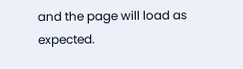and the page will load as expected.